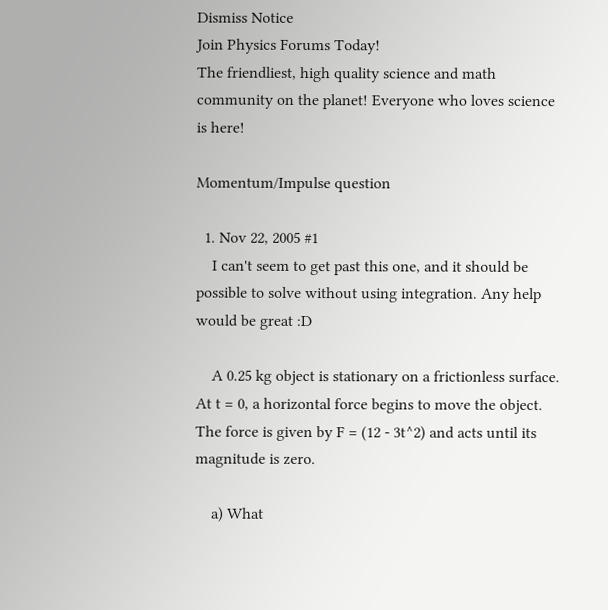Dismiss Notice
Join Physics Forums Today!
The friendliest, high quality science and math community on the planet! Everyone who loves science is here!

Momentum/Impulse question

  1. Nov 22, 2005 #1
    I can't seem to get past this one, and it should be possible to solve without using integration. Any help would be great :D

    A 0.25 kg object is stationary on a frictionless surface. At t = 0, a horizontal force begins to move the object. The force is given by F = (12 - 3t^2) and acts until its magnitude is zero.

    a) What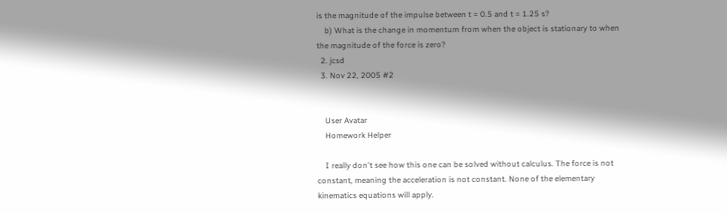is the magnitude of the impulse between t = 0.5 and t = 1.25 s?
    b) What is the change in momentum from when the object is stationary to when the magnitude of the force is zero?
  2. jcsd
  3. Nov 22, 2005 #2


    User Avatar
    Homework Helper

    I really don't see how this one can be solved without calculus. The force is not constant, meaning the acceleration is not constant. None of the elementary kinematics equations will apply.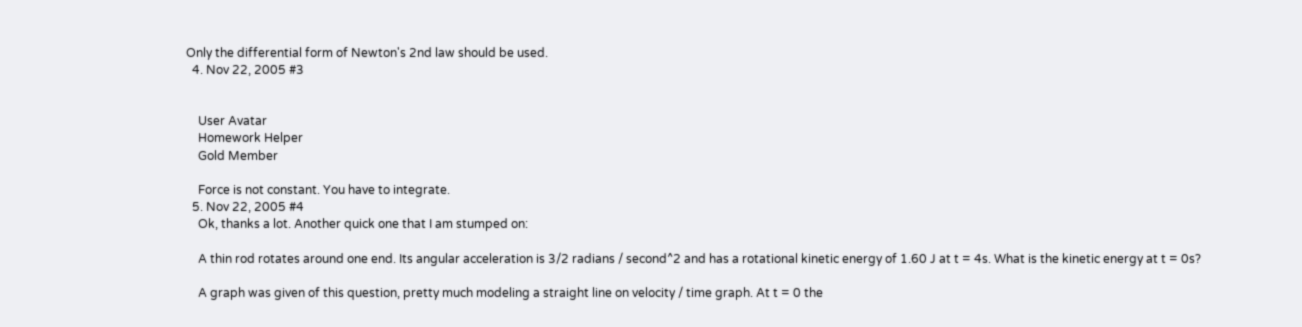Only the differential form of Newton's 2nd law should be used.
  4. Nov 22, 2005 #3


    User Avatar
    Homework Helper
    Gold Member

    Force is not constant. You have to integrate.
  5. Nov 22, 2005 #4
    Ok, thanks a lot. Another quick one that I am stumped on:

    A thin rod rotates around one end. Its angular acceleration is 3/2 radians / second^2 and has a rotational kinetic energy of 1.60 J at t = 4s. What is the kinetic energy at t = 0s?

    A graph was given of this question, pretty much modeling a straight line on velocity / time graph. At t = 0 the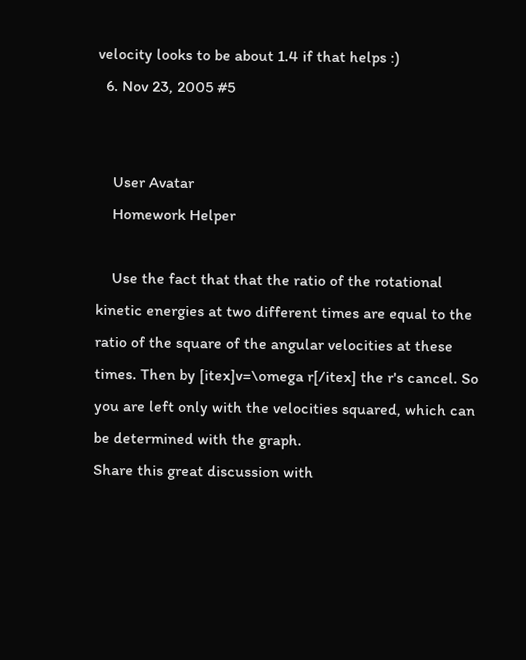velocity looks to be about 1.4 if that helps :)
  6. Nov 23, 2005 #5


    User Avatar
    Homework Helper

    Use the fact that that the ratio of the rotational kinetic energies at two different times are equal to the ratio of the square of the angular velocities at these times. Then by [itex]v=\omega r[/itex] the r's cancel. So you are left only with the velocities squared, which can be determined with the graph.
Share this great discussion with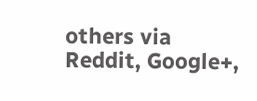others via Reddit, Google+,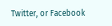Twitter, or Facebook